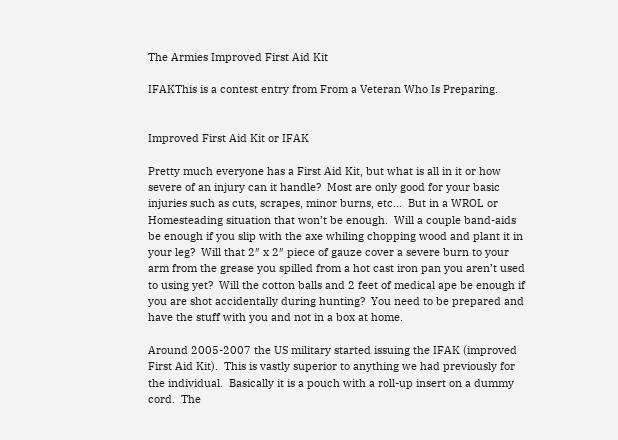The Armies Improved First Aid Kit

IFAKThis is a contest entry from From a Veteran Who Is Preparing.


Improved First Aid Kit or IFAK

Pretty much everyone has a First Aid Kit, but what is all in it or how severe of an injury can it handle?  Most are only good for your basic injuries such as cuts, scrapes, minor burns, etc…  But in a WROL or Homesteading situation that won’t be enough.  Will a couple band-aids be enough if you slip with the axe whiling chopping wood and plant it in your leg?  Will that 2″ x 2″ piece of gauze cover a severe burn to your arm from the grease you spilled from a hot cast iron pan you aren’t used to using yet?  Will the cotton balls and 2 feet of medical ape be enough if you are shot accidentally during hunting?  You need to be prepared and have the stuff with you and not in a box at home.

Around 2005-2007 the US military started issuing the IFAK (improved First Aid Kit).  This is vastly superior to anything we had previously for the individual.  Basically it is a pouch with a roll-up insert on a dummy cord.  The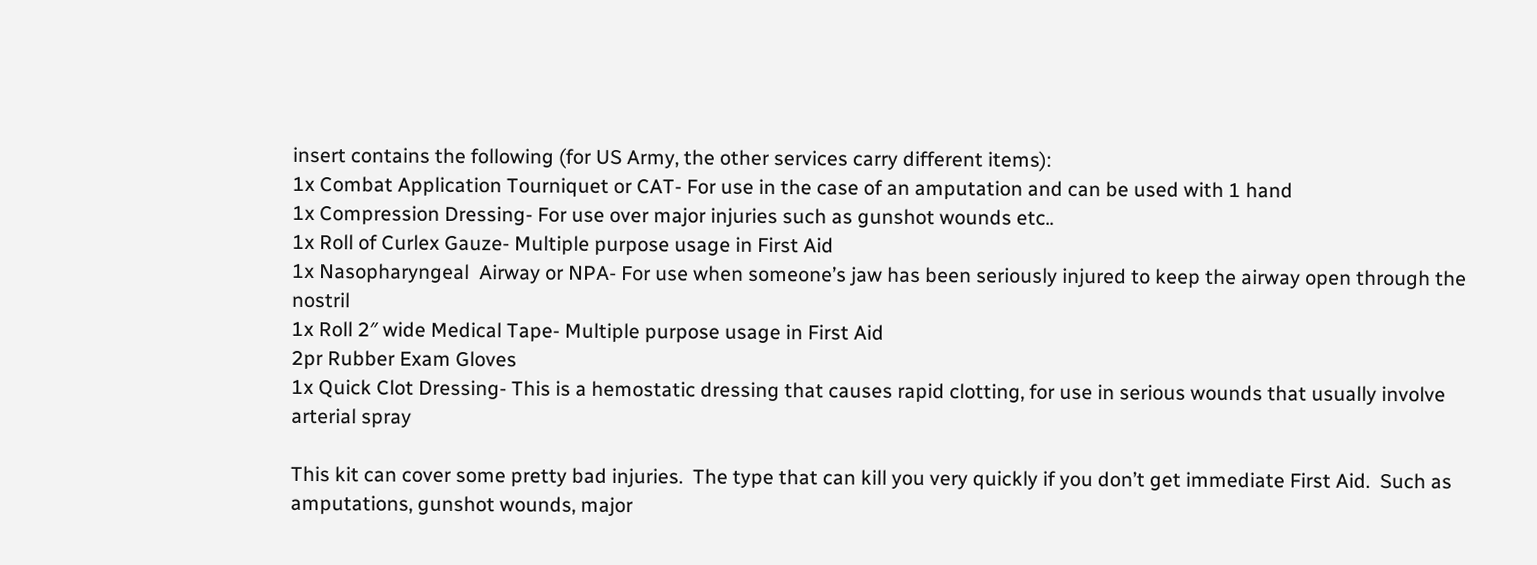insert contains the following (for US Army, the other services carry different items):
1x Combat Application Tourniquet or CAT- For use in the case of an amputation and can be used with 1 hand
1x Compression Dressing- For use over major injuries such as gunshot wounds etc..
1x Roll of Curlex Gauze- Multiple purpose usage in First Aid
1x Nasopharyngeal  Airway or NPA- For use when someone’s jaw has been seriously injured to keep the airway open through the nostril
1x Roll 2″ wide Medical Tape- Multiple purpose usage in First Aid
2pr Rubber Exam Gloves
1x Quick Clot Dressing- This is a hemostatic dressing that causes rapid clotting, for use in serious wounds that usually involve arterial spray

This kit can cover some pretty bad injuries.  The type that can kill you very quickly if you don’t get immediate First Aid.  Such as amputations, gunshot wounds, major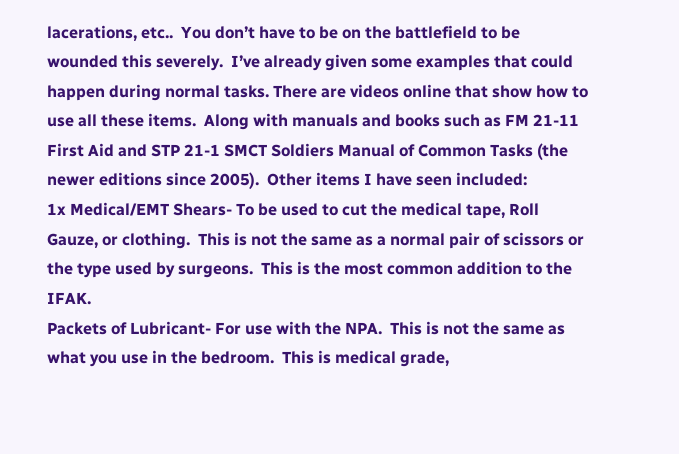lacerations, etc..  You don’t have to be on the battlefield to be wounded this severely.  I’ve already given some examples that could happen during normal tasks. There are videos online that show how to use all these items.  Along with manuals and books such as FM 21-11 First Aid and STP 21-1 SMCT Soldiers Manual of Common Tasks (the newer editions since 2005).  Other items I have seen included:
1x Medical/EMT Shears- To be used to cut the medical tape, Roll Gauze, or clothing.  This is not the same as a normal pair of scissors or the type used by surgeons.  This is the most common addition to the IFAK.
Packets of Lubricant- For use with the NPA.  This is not the same as what you use in the bedroom.  This is medical grade,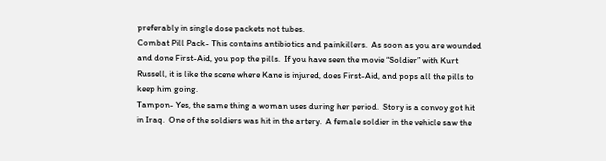preferably in single dose packets not tubes.
Combat Pill Pack- This contains antibiotics and painkillers.  As soon as you are wounded and done First-Aid, you pop the pills.  If you have seen the movie “Soldier” with Kurt Russell, it is like the scene where Kane is injured, does First-Aid, and pops all the pills to keep him going.
Tampon- Yes, the same thing a woman uses during her period.  Story is a convoy got hit in Iraq.  One of the soldiers was hit in the artery.  A female soldier in the vehicle saw the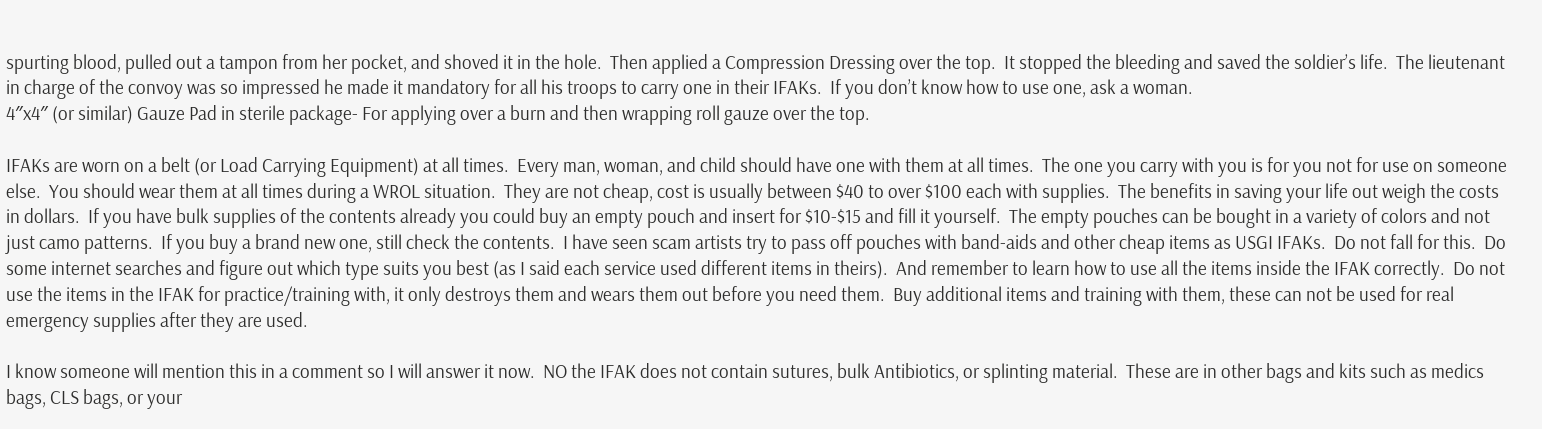spurting blood, pulled out a tampon from her pocket, and shoved it in the hole.  Then applied a Compression Dressing over the top.  It stopped the bleeding and saved the soldier’s life.  The lieutenant in charge of the convoy was so impressed he made it mandatory for all his troops to carry one in their IFAKs.  If you don’t know how to use one, ask a woman.
4″x4″ (or similar) Gauze Pad in sterile package- For applying over a burn and then wrapping roll gauze over the top.

IFAKs are worn on a belt (or Load Carrying Equipment) at all times.  Every man, woman, and child should have one with them at all times.  The one you carry with you is for you not for use on someone else.  You should wear them at all times during a WROL situation.  They are not cheap, cost is usually between $40 to over $100 each with supplies.  The benefits in saving your life out weigh the costs in dollars.  If you have bulk supplies of the contents already you could buy an empty pouch and insert for $10-$15 and fill it yourself.  The empty pouches can be bought in a variety of colors and not just camo patterns.  If you buy a brand new one, still check the contents.  I have seen scam artists try to pass off pouches with band-aids and other cheap items as USGI IFAKs.  Do not fall for this.  Do some internet searches and figure out which type suits you best (as I said each service used different items in theirs).  And remember to learn how to use all the items inside the IFAK correctly.  Do not use the items in the IFAK for practice/training with, it only destroys them and wears them out before you need them.  Buy additional items and training with them, these can not be used for real emergency supplies after they are used.

I know someone will mention this in a comment so I will answer it now.  NO the IFAK does not contain sutures, bulk Antibiotics, or splinting material.  These are in other bags and kits such as medics bags, CLS bags, or your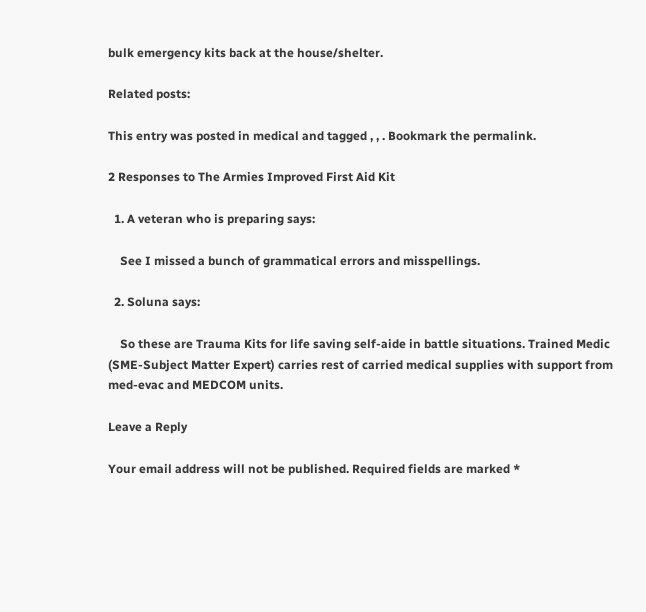bulk emergency kits back at the house/shelter.

Related posts:

This entry was posted in medical and tagged , , . Bookmark the permalink.

2 Responses to The Armies Improved First Aid Kit

  1. A veteran who is preparing says:

    See I missed a bunch of grammatical errors and misspellings.

  2. Soluna says:

    So these are Trauma Kits for life saving self-aide in battle situations. Trained Medic (SME-Subject Matter Expert) carries rest of carried medical supplies with support from med-evac and MEDCOM units.

Leave a Reply

Your email address will not be published. Required fields are marked *